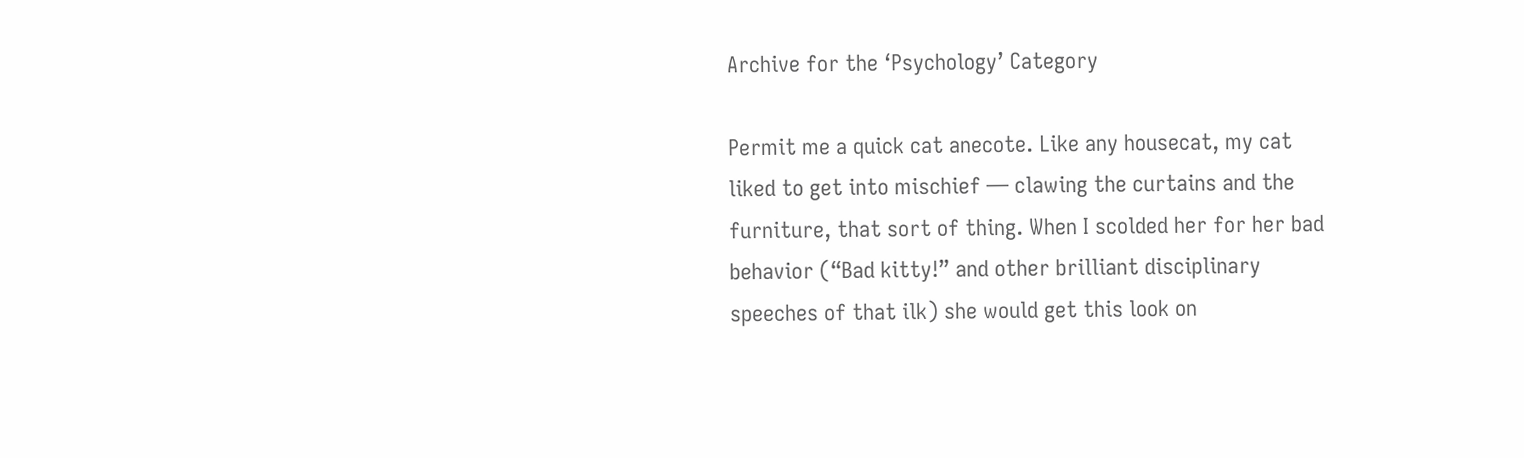Archive for the ‘Psychology’ Category

Permit me a quick cat anecote. Like any housecat, my cat liked to get into mischief — clawing the curtains and the furniture, that sort of thing. When I scolded her for her bad behavior (“Bad kitty!” and other brilliant disciplinary speeches of that ilk) she would get this look on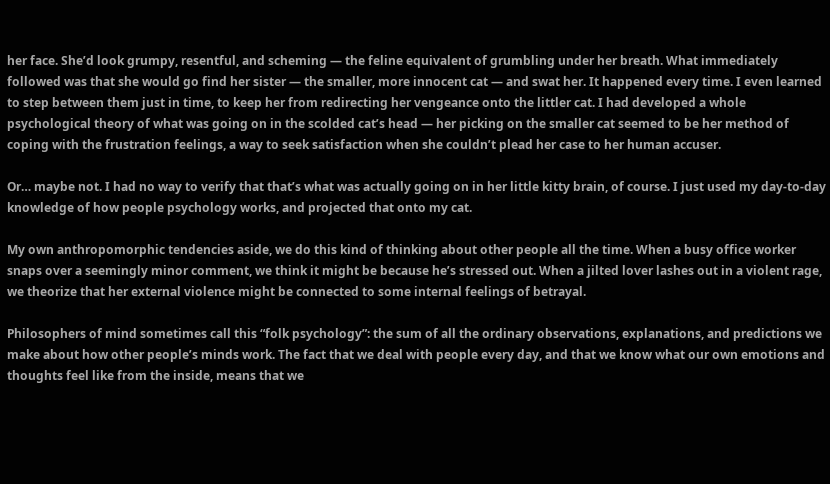her face. She’d look grumpy, resentful, and scheming — the feline equivalent of grumbling under her breath. What immediately followed was that she would go find her sister — the smaller, more innocent cat — and swat her. It happened every time. I even learned to step between them just in time, to keep her from redirecting her vengeance onto the littler cat. I had developed a whole psychological theory of what was going on in the scolded cat’s head — her picking on the smaller cat seemed to be her method of coping with the frustration feelings, a way to seek satisfaction when she couldn’t plead her case to her human accuser.

Or… maybe not. I had no way to verify that that’s what was actually going on in her little kitty brain, of course. I just used my day-to-day knowledge of how people psychology works, and projected that onto my cat.

My own anthropomorphic tendencies aside, we do this kind of thinking about other people all the time. When a busy office worker snaps over a seemingly minor comment, we think it might be because he’s stressed out. When a jilted lover lashes out in a violent rage, we theorize that her external violence might be connected to some internal feelings of betrayal.

Philosophers of mind sometimes call this “folk psychology”: the sum of all the ordinary observations, explanations, and predictions we make about how other people’s minds work. The fact that we deal with people every day, and that we know what our own emotions and thoughts feel like from the inside, means that we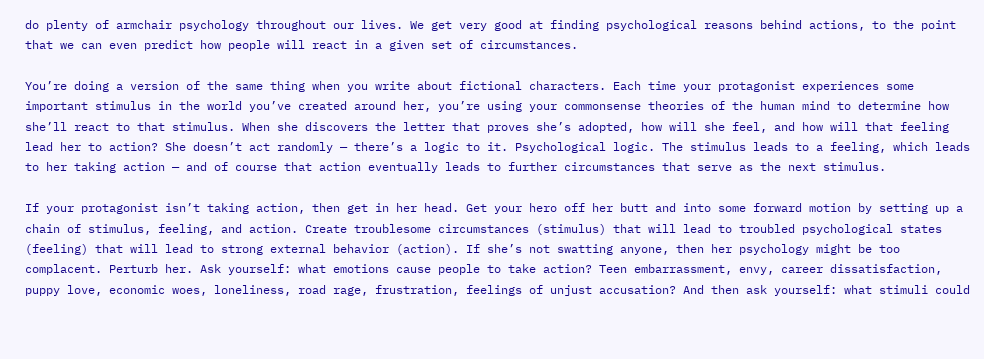do plenty of armchair psychology throughout our lives. We get very good at finding psychological reasons behind actions, to the point that we can even predict how people will react in a given set of circumstances.

You’re doing a version of the same thing when you write about fictional characters. Each time your protagonist experiences some important stimulus in the world you’ve created around her, you’re using your commonsense theories of the human mind to determine how she’ll react to that stimulus. When she discovers the letter that proves she’s adopted, how will she feel, and how will that feeling lead her to action? She doesn’t act randomly — there’s a logic to it. Psychological logic. The stimulus leads to a feeling, which leads to her taking action — and of course that action eventually leads to further circumstances that serve as the next stimulus.

If your protagonist isn’t taking action, then get in her head. Get your hero off her butt and into some forward motion by setting up a chain of stimulus, feeling, and action. Create troublesome circumstances (stimulus) that will lead to troubled psychological states (feeling) that will lead to strong external behavior (action). If she’s not swatting anyone, then her psychology might be too complacent. Perturb her. Ask yourself: what emotions cause people to take action? Teen embarrassment, envy, career dissatisfaction, puppy love, economic woes, loneliness, road rage, frustration, feelings of unjust accusation? And then ask yourself: what stimuli could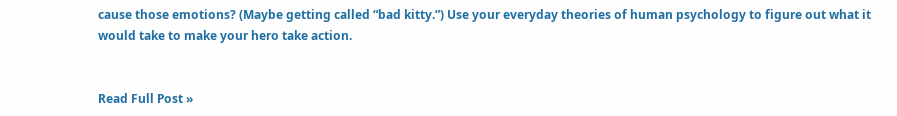cause those emotions? (Maybe getting called “bad kitty.”) Use your everyday theories of human psychology to figure out what it would take to make your hero take action.


Read Full Post »